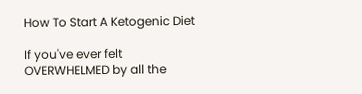How To Start A Ketogenic Diet

If you've ever felt OVERWHELMED by all the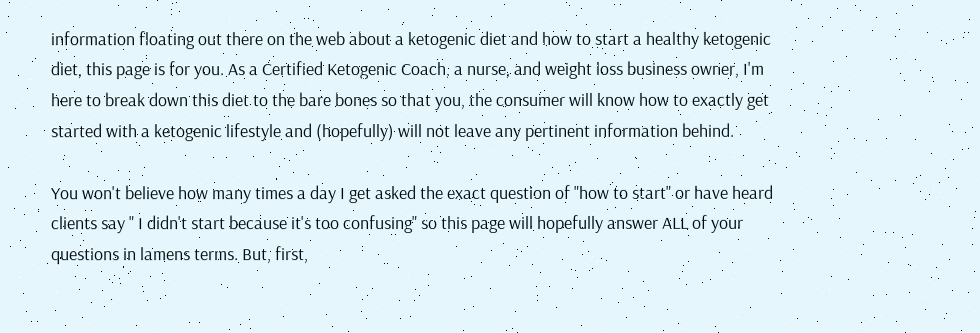information floating out there on the web about a ketogenic diet and how to start a healthy ketogenic diet, this page is for you. As a Certified Ketogenic Coach, a nurse, and weight loss business owner, I'm here to break down this diet to the bare bones so that you, the consumer will know how to exactly get started with a ketogenic lifestyle and (hopefully) will not leave any pertinent information behind.

You won't believe how many times a day I get asked the exact question of "how to start" or have heard clients say " I didn't start because it's too confusing" so this page will hopefully answer ALL of your questions in lamens terms. But, first,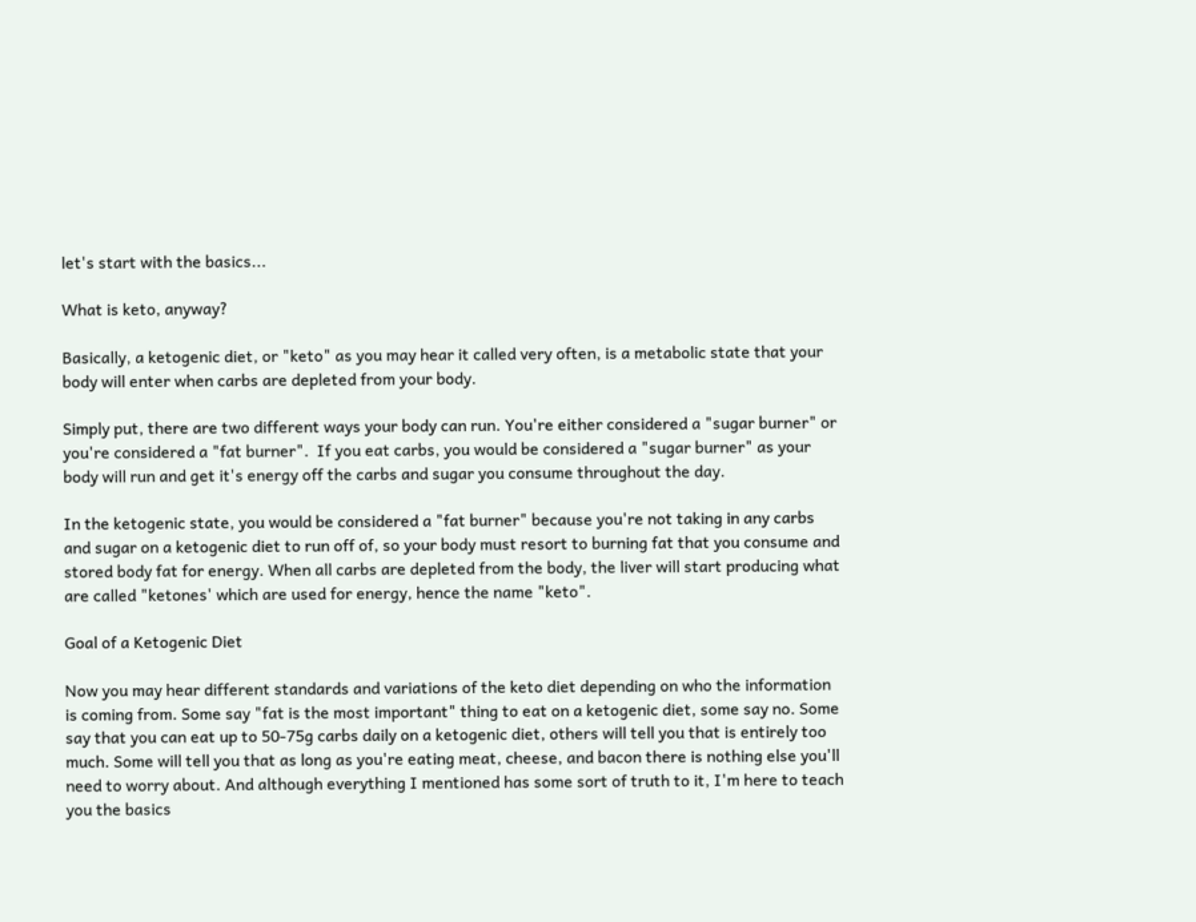let's start with the basics...

What is keto, anyway?

Basically, a ketogenic diet, or "keto" as you may hear it called very often, is a metabolic state that your body will enter when carbs are depleted from your body.

Simply put, there are two different ways your body can run. You're either considered a "sugar burner" or you're considered a "fat burner".  If you eat carbs, you would be considered a "sugar burner" as your body will run and get it's energy off the carbs and sugar you consume throughout the day.

In the ketogenic state, you would be considered a "fat burner" because you're not taking in any carbs and sugar on a ketogenic diet to run off of, so your body must resort to burning fat that you consume and stored body fat for energy. When all carbs are depleted from the body, the liver will start producing what are called "ketones' which are used for energy, hence the name "keto".

Goal of a Ketogenic Diet

Now you may hear different standards and variations of the keto diet depending on who the information is coming from. Some say "fat is the most important" thing to eat on a ketogenic diet, some say no. Some say that you can eat up to 50-75g carbs daily on a ketogenic diet, others will tell you that is entirely too much. Some will tell you that as long as you're eating meat, cheese, and bacon there is nothing else you'll need to worry about. And although everything I mentioned has some sort of truth to it, I'm here to teach you the basics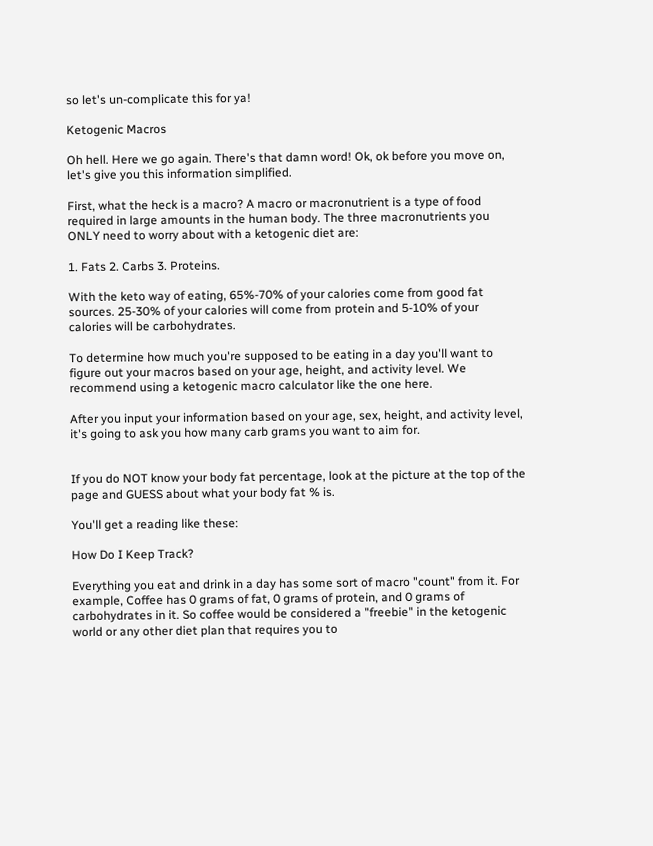so let's un-complicate this for ya!

Ketogenic Macros

Oh hell. Here we go again. There's that damn word! Ok, ok before you move on, let's give you this information simplified.

First, what the heck is a macro? A macro or macronutrient is a type of food required in large amounts in the human body. The three macronutrients you ONLY need to worry about with a ketogenic diet are:

1. Fats 2. Carbs 3. Proteins.

With the keto way of eating, 65%-70% of your calories come from good fat sources. 25-30% of your calories will come from protein and 5-10% of your calories will be carbohydrates.

To determine how much you're supposed to be eating in a day you'll want to figure out your macros based on your age, height, and activity level. We recommend using a ketogenic macro calculator like the one here.

After you input your information based on your age, sex, height, and activity level, it's going to ask you how many carb grams you want to aim for.


If you do NOT know your body fat percentage, look at the picture at the top of the page and GUESS about what your body fat % is.

You'll get a reading like these:

How Do I Keep Track?

Everything you eat and drink in a day has some sort of macro "count" from it. For example, Coffee has 0 grams of fat, 0 grams of protein, and 0 grams of carbohydrates in it. So coffee would be considered a "freebie" in the ketogenic world or any other diet plan that requires you to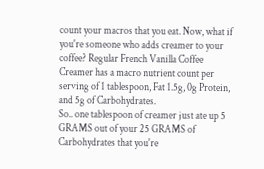count your macros that you eat. Now, what if you're someone who adds creamer to your coffee? Regular French Vanilla Coffee Creamer has a macro nutrient count per serving of 1 tablespoon, Fat 1.5g, 0g Protein, and 5g of Carbohydrates.
So.. one tablespoon of creamer just ate up 5 GRAMS out of your 25 GRAMS of Carbohydrates that you're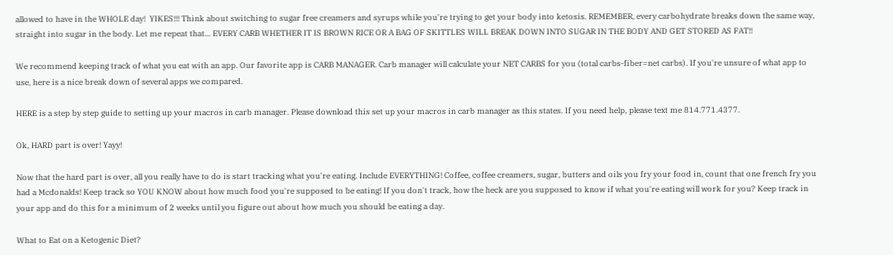allowed to have in the WHOLE day!  YIKES!!! Think about switching to sugar free creamers and syrups while you're trying to get your body into ketosis. REMEMBER, every carbohydrate breaks down the same way, straight into sugar in the body. Let me repeat that... EVERY CARB WHETHER IT IS BROWN RICE OR A BAG OF SKITTLES WILL BREAK DOWN INTO SUGAR IN THE BODY AND GET STORED AS FAT!!

We recommend keeping track of what you eat with an app. Our favorite app is CARB MANAGER. Carb manager will calculate your NET CARBS for you (total carbs-fiber=net carbs). If you're unsure of what app to use, here is a nice break down of several apps we compared.

HERE is a step by step guide to setting up your macros in carb manager. Please download this set up your macros in carb manager as this states. If you need help, please text me 814.771.4377.

Ok, HARD part is over! Yayy!

Now that the hard part is over, all you really have to do is start tracking what you're eating. Include EVERYTHING! Coffee, coffee creamers, sugar, butters and oils you fry your food in, count that one french fry you had a Mcdonalds! Keep track so YOU KNOW about how much food you're supposed to be eating! If you don't track, how the heck are you supposed to know if what you're eating will work for you? Keep track in your app and do this for a minimum of 2 weeks until you figure out about how much you should be eating a day.

What to Eat on a Ketogenic Diet?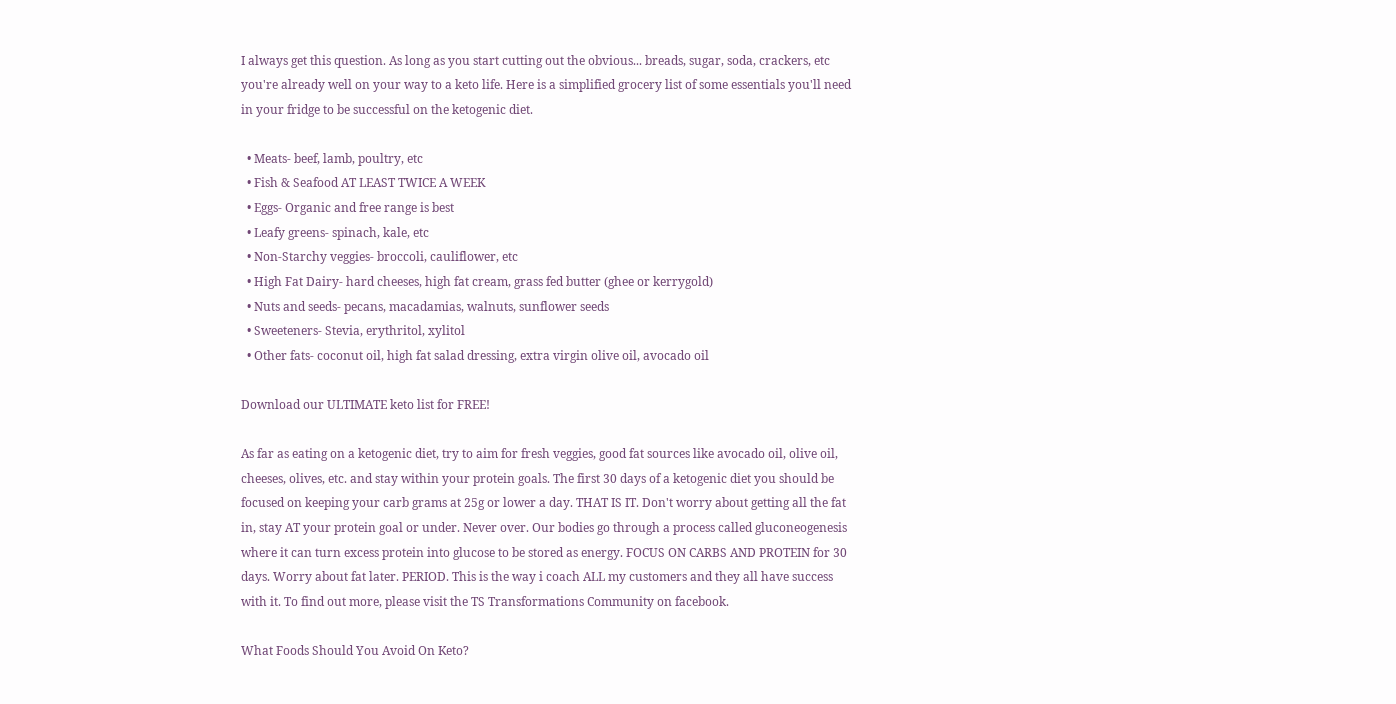I always get this question. As long as you start cutting out the obvious... breads, sugar, soda, crackers, etc you're already well on your way to a keto life. Here is a simplified grocery list of some essentials you'll need in your fridge to be successful on the ketogenic diet.

  • Meats- beef, lamb, poultry, etc
  • Fish & Seafood AT LEAST TWICE A WEEK
  • Eggs- Organic and free range is best
  • Leafy greens- spinach, kale, etc
  • Non-Starchy veggies- broccoli, cauliflower, etc
  • High Fat Dairy- hard cheeses, high fat cream, grass fed butter (ghee or kerrygold)
  • Nuts and seeds- pecans, macadamias, walnuts, sunflower seeds
  • Sweeteners- Stevia, erythritol, xylitol
  • Other fats- coconut oil, high fat salad dressing, extra virgin olive oil, avocado oil

Download our ULTIMATE keto list for FREE!

As far as eating on a ketogenic diet, try to aim for fresh veggies, good fat sources like avocado oil, olive oil, cheeses, olives, etc. and stay within your protein goals. The first 30 days of a ketogenic diet you should be focused on keeping your carb grams at 25g or lower a day. THAT IS IT. Don't worry about getting all the fat in, stay AT your protein goal or under. Never over. Our bodies go through a process called gluconeogenesis where it can turn excess protein into glucose to be stored as energy. FOCUS ON CARBS AND PROTEIN for 30 days. Worry about fat later. PERIOD. This is the way i coach ALL my customers and they all have success with it. To find out more, please visit the TS Transformations Community on facebook.

What Foods Should You Avoid On Keto?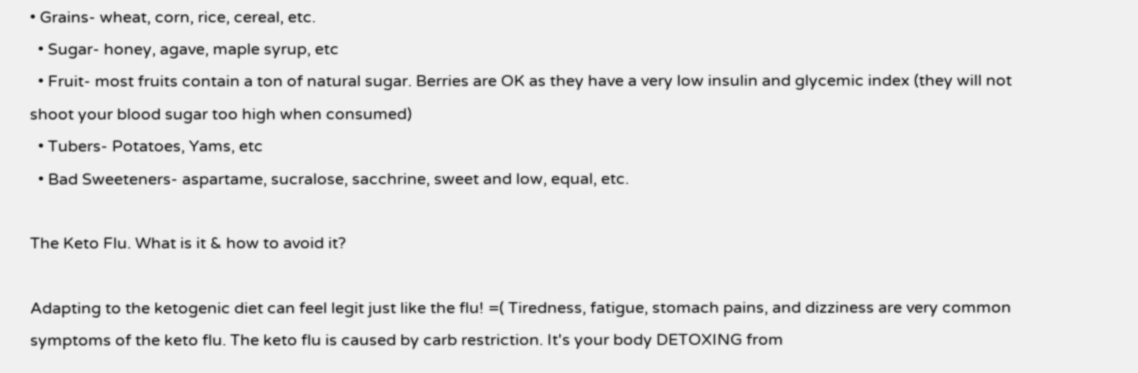• Grains- wheat, corn, rice, cereal, etc.
  • Sugar- honey, agave, maple syrup, etc
  • Fruit- most fruits contain a ton of natural sugar. Berries are OK as they have a very low insulin and glycemic index (they will not shoot your blood sugar too high when consumed)
  • Tubers- Potatoes, Yams, etc
  • Bad Sweeteners- aspartame, sucralose, sacchrine, sweet and low, equal, etc.

The Keto Flu. What is it & how to avoid it?

Adapting to the ketogenic diet can feel legit just like the flu! =( Tiredness, fatigue, stomach pains, and dizziness are very common symptoms of the keto flu. The keto flu is caused by carb restriction. It's your body DETOXING from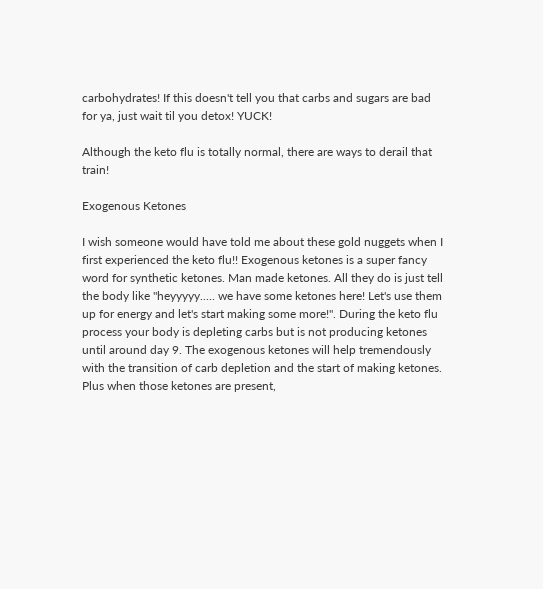carbohydrates! If this doesn't tell you that carbs and sugars are bad for ya, just wait til you detox! YUCK!

Although the keto flu is totally normal, there are ways to derail that train!

Exogenous Ketones

I wish someone would have told me about these gold nuggets when I first experienced the keto flu!! Exogenous ketones is a super fancy word for synthetic ketones. Man made ketones. All they do is just tell the body like "heyyyyy..... we have some ketones here! Let's use them up for energy and let's start making some more!". During the keto flu process your body is depleting carbs but is not producing ketones until around day 9. The exogenous ketones will help tremendously with the transition of carb depletion and the start of making ketones. Plus when those ketones are present,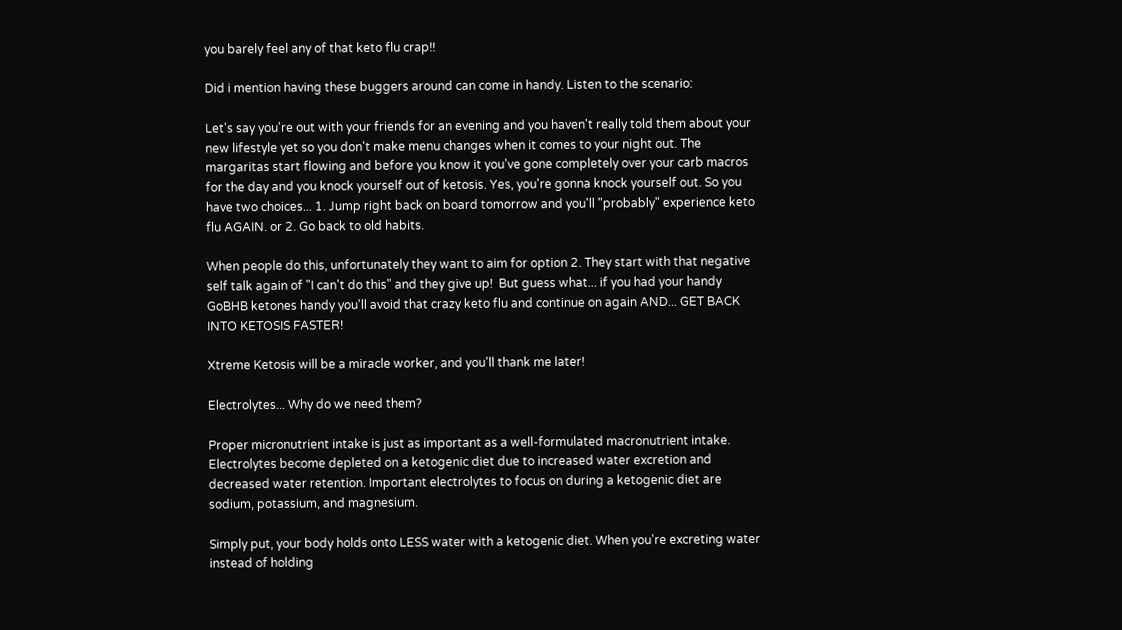you barely feel any of that keto flu crap!!

Did i mention having these buggers around can come in handy. Listen to the scenario:

Let's say you're out with your friends for an evening and you haven't really told them about your new lifestyle yet so you don't make menu changes when it comes to your night out. The margaritas start flowing and before you know it you've gone completely over your carb macros for the day and you knock yourself out of ketosis. Yes, you're gonna knock yourself out. So you have two choices... 1. Jump right back on board tomorrow and you'll "probably" experience keto flu AGAIN. or 2. Go back to old habits.

When people do this, unfortunately they want to aim for option 2. They start with that negative self talk again of "I can't do this" and they give up!  But guess what... if you had your handy GoBHB ketones handy you'll avoid that crazy keto flu and continue on again AND... GET BACK INTO KETOSIS FASTER!

Xtreme Ketosis will be a miracle worker, and you'll thank me later!

Electrolytes... Why do we need them?

Proper micronutrient intake is just as important as a well-formulated macronutrient intake. Electrolytes become depleted on a ketogenic diet due to increased water excretion and decreased water retention. Important electrolytes to focus on during a ketogenic diet are sodium, potassium, and magnesium.

Simply put, your body holds onto LESS water with a ketogenic diet. When you're excreting water instead of holding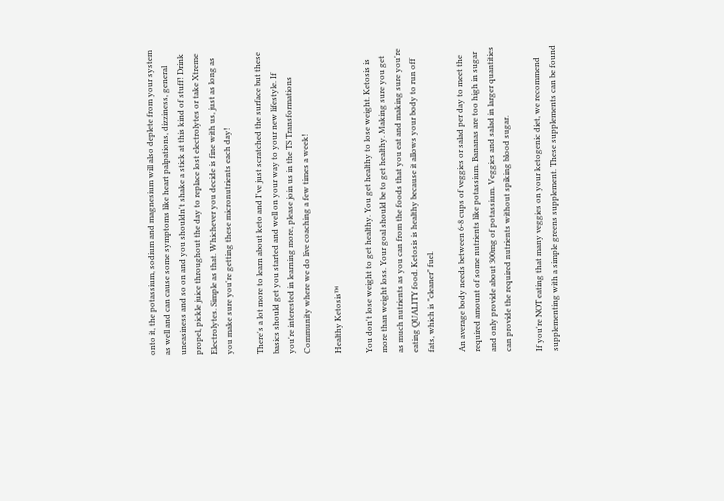onto it, the potassium, sodium and magnesium will also deplete from your system as well and can cause some symptoms like heart palpations, dizziness, general uneasiness and so on and you shouldn't shake a stick at this kind of stuff! Drink propel, pickle juice throughout the day to replace lost electrolytes or take Xtreme Electrolytes. Simple as that. Whichever you decide is fine with us, just as long as you make sure you're getting these micronutrients each day!

There's a lot more to learn about keto and I've just scratched the surface but these basics should get you started and well on your way to your new lifestyle. If you're interested in learning more, please join us in the TS Transformations Community where we do live coaching a few times a week!

Healthy Ketosis™

You don't lose weight to get healthy. You get healthy to lose weight. Ketosis is more than weight loss. Your goal should be to get healthy. Making sure you get as much nutrients as you can from the foods that you eat and making sure you're eating QUALITY food. Ketosis is healthy because it allows your body to run off fats, which is "cleaner" fuel.

An average body needs between 6-8 cups of veggies or salad per day to meet the required amount of some nutrients like potassium. Bananas are too high in sugar and only provide about 300mg of potassium. Veggies and salad in larger quantities can provide the required nutrients without spiking blood sugar.

If you're NOT eating that many veggies on your ketogenic diet, we recommend supplementing with a simple greens supplement. These supplements can be found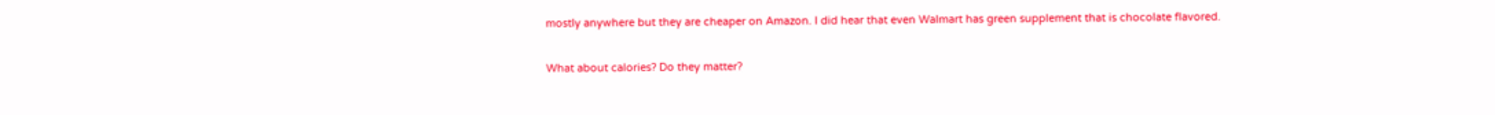mostly anywhere but they are cheaper on Amazon. I did hear that even Walmart has green supplement that is chocolate flavored.

What about calories? Do they matter?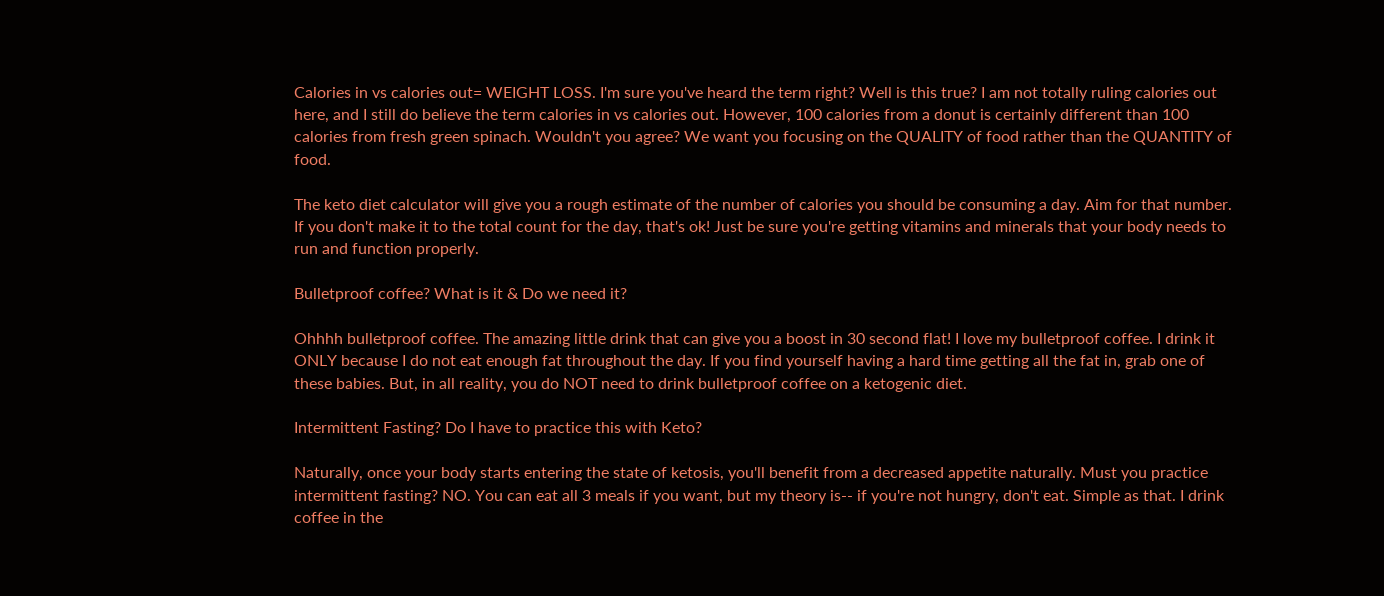Calories in vs calories out= WEIGHT LOSS. I'm sure you've heard the term right? Well is this true? I am not totally ruling calories out here, and I still do believe the term calories in vs calories out. However, 100 calories from a donut is certainly different than 100 calories from fresh green spinach. Wouldn't you agree? We want you focusing on the QUALITY of food rather than the QUANTITY of food.

The keto diet calculator will give you a rough estimate of the number of calories you should be consuming a day. Aim for that number. If you don't make it to the total count for the day, that's ok! Just be sure you're getting vitamins and minerals that your body needs to run and function properly.

Bulletproof coffee? What is it & Do we need it?

Ohhhh bulletproof coffee. The amazing little drink that can give you a boost in 30 second flat! I love my bulletproof coffee. I drink it ONLY because I do not eat enough fat throughout the day. If you find yourself having a hard time getting all the fat in, grab one of these babies. But, in all reality, you do NOT need to drink bulletproof coffee on a ketogenic diet.

Intermittent Fasting? Do I have to practice this with Keto?

Naturally, once your body starts entering the state of ketosis, you'll benefit from a decreased appetite naturally. Must you practice intermittent fasting? NO. You can eat all 3 meals if you want, but my theory is-- if you're not hungry, don't eat. Simple as that. I drink coffee in the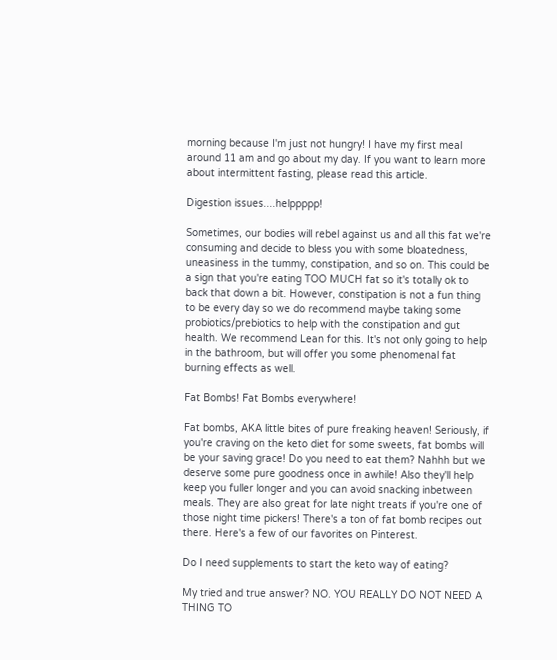morning because I'm just not hungry! I have my first meal around 11 am and go about my day. If you want to learn more about intermittent fasting, please read this article.

Digestion issues....helppppp!

Sometimes, our bodies will rebel against us and all this fat we're consuming and decide to bless you with some bloatedness, uneasiness in the tummy, constipation, and so on. This could be a sign that you're eating TOO MUCH fat so it's totally ok to back that down a bit. However, constipation is not a fun thing to be every day so we do recommend maybe taking some probiotics/prebiotics to help with the constipation and gut health. We recommend Lean for this. It's not only going to help in the bathroom, but will offer you some phenomenal fat burning effects as well.

Fat Bombs! Fat Bombs everywhere!

Fat bombs, AKA little bites of pure freaking heaven! Seriously, if you're craving on the keto diet for some sweets, fat bombs will be your saving grace! Do you need to eat them? Nahhh but we deserve some pure goodness once in awhile! Also they'll help keep you fuller longer and you can avoid snacking inbetween meals. They are also great for late night treats if you're one of those night time pickers! There's a ton of fat bomb recipes out there. Here's a few of our favorites on Pinterest.

Do I need supplements to start the keto way of eating?

My tried and true answer? NO. YOU REALLY DO NOT NEED A THING TO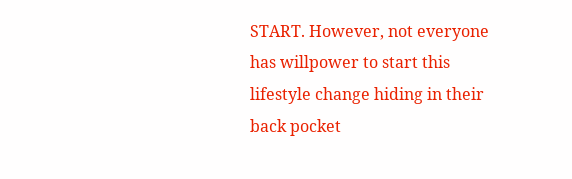START. However, not everyone has willpower to start this lifestyle change hiding in their back pocket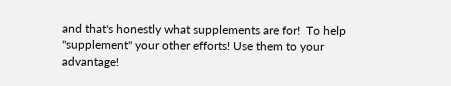and that's honestly what supplements are for!  To help "supplement" your other efforts! Use them to your advantage!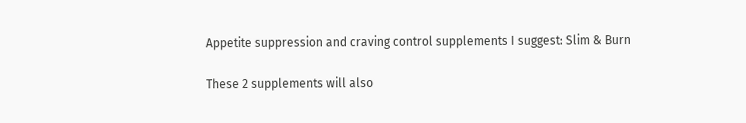Appetite suppression and craving control supplements I suggest: Slim & Burn

These 2 supplements will also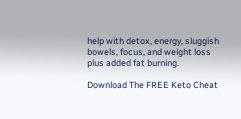help with detox, energy, sluggish bowels, focus, and weight loss plus added fat burning.

Download The FREE Keto Cheat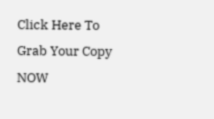Click Here To Grab Your Copy NOW